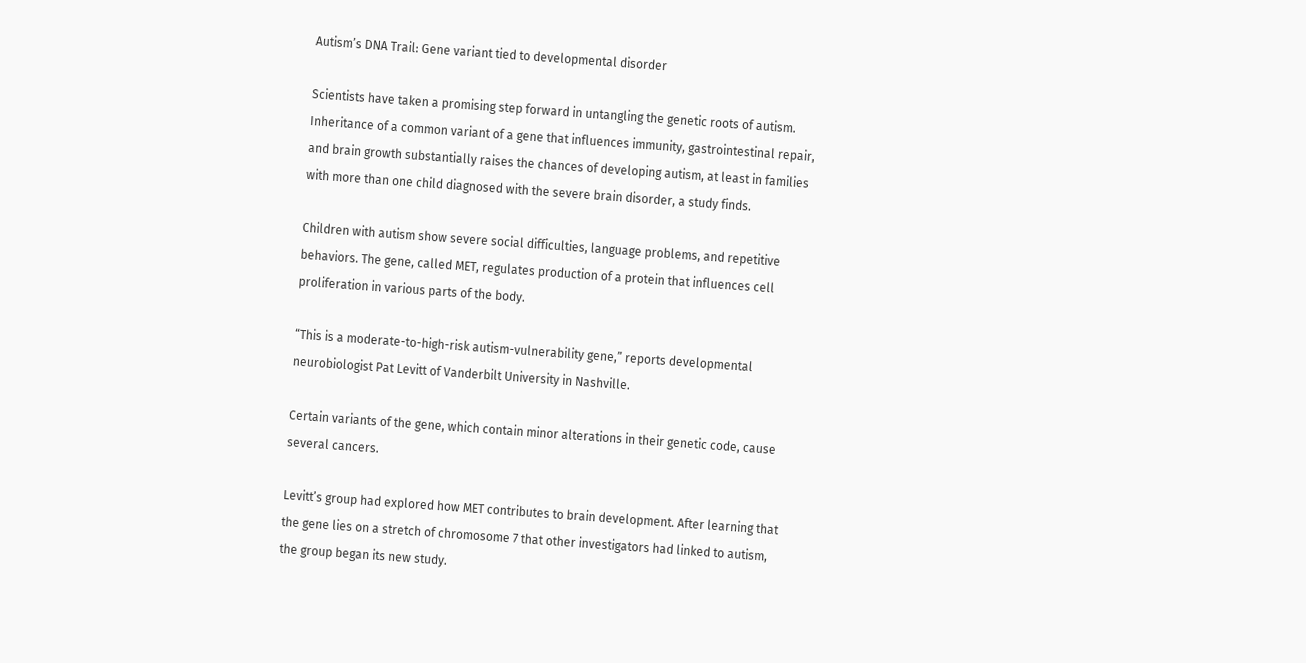Autism’s DNA Trail: Gene variant tied to developmental disorder

Scientists have taken a promising step forward in untangling the genetic roots of autism. Inheritance of a common variant of a gene that influences immunity, gastrointestinal repair, and brain growth substantially raises the chances of developing autism, at least in families with more than one child diagnosed with the severe brain disorder, a study finds.

Children with autism show severe social difficulties, language problems, and repetitive behaviors. The gene, called MET, regulates production of a protein that influences cell proliferation in various parts of the body.

“This is a moderate-to-high-risk autism-vulnerability gene,” reports developmental neurobiologist Pat Levitt of Vanderbilt University in Nashville.

Certain variants of the gene, which contain minor alterations in their genetic code, cause several cancers.

Levitt’s group had explored how MET contributes to brain development. After learning that the gene lies on a stretch of chromosome 7 that other investigators had linked to autism, the group began its new study.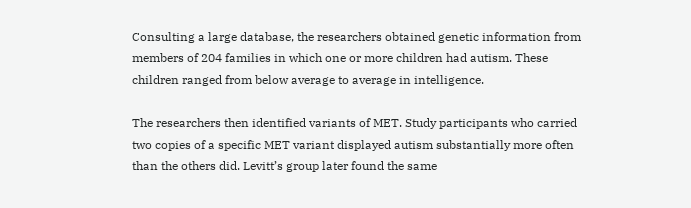Consulting a large database, the researchers obtained genetic information from members of 204 families in which one or more children had autism. These children ranged from below average to average in intelligence.

The researchers then identified variants of MET. Study participants who carried two copies of a specific MET variant displayed autism substantially more often than the others did. Levitt’s group later found the same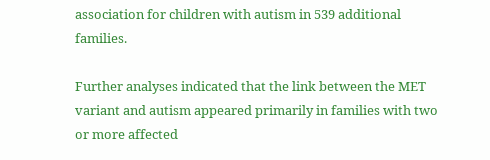association for children with autism in 539 additional families.

Further analyses indicated that the link between the MET variant and autism appeared primarily in families with two or more affected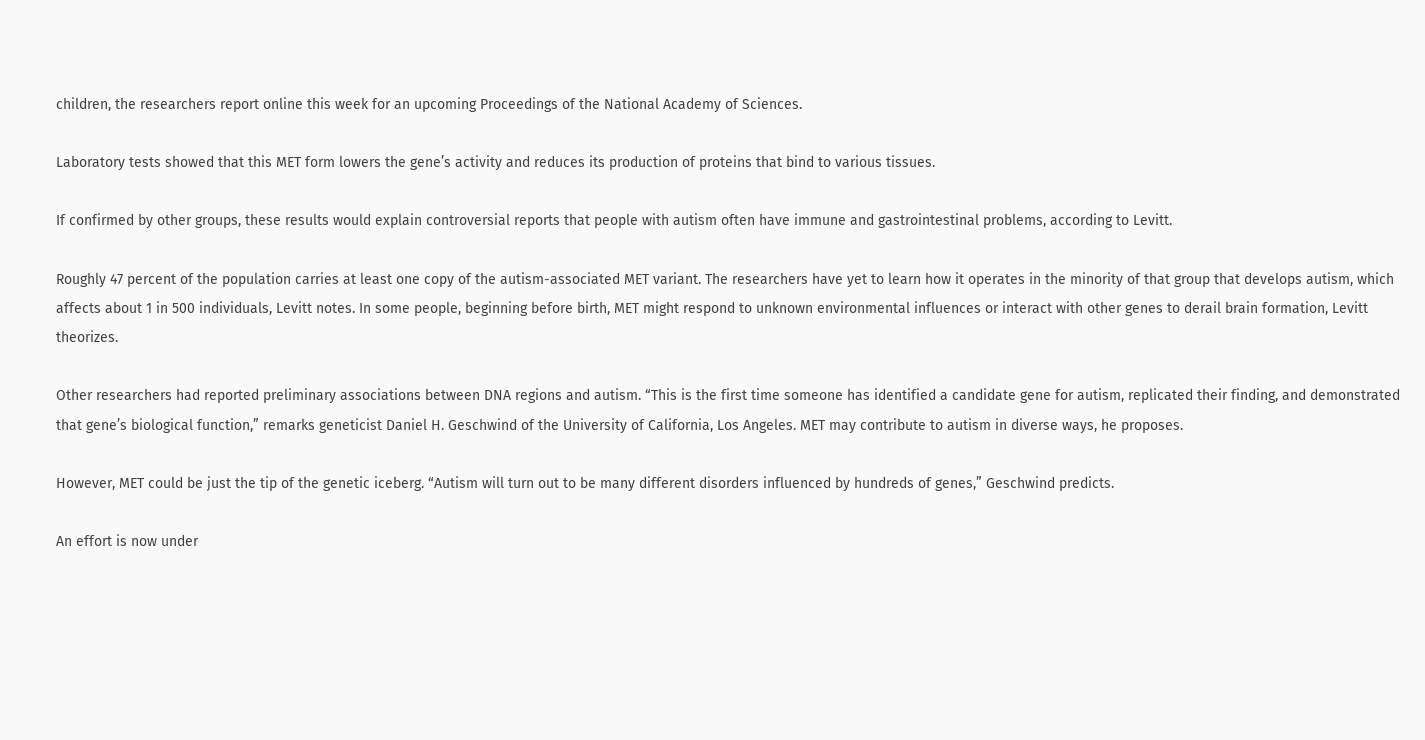children, the researchers report online this week for an upcoming Proceedings of the National Academy of Sciences.

Laboratory tests showed that this MET form lowers the gene’s activity and reduces its production of proteins that bind to various tissues.

If confirmed by other groups, these results would explain controversial reports that people with autism often have immune and gastrointestinal problems, according to Levitt.

Roughly 47 percent of the population carries at least one copy of the autism-associated MET variant. The researchers have yet to learn how it operates in the minority of that group that develops autism, which affects about 1 in 500 individuals, Levitt notes. In some people, beginning before birth, MET might respond to unknown environmental influences or interact with other genes to derail brain formation, Levitt theorizes.

Other researchers had reported preliminary associations between DNA regions and autism. “This is the first time someone has identified a candidate gene for autism, replicated their finding, and demonstrated that gene’s biological function,” remarks geneticist Daniel H. Geschwind of the University of California, Los Angeles. MET may contribute to autism in diverse ways, he proposes.

However, MET could be just the tip of the genetic iceberg. “Autism will turn out to be many different disorders influenced by hundreds of genes,” Geschwind predicts.

An effort is now under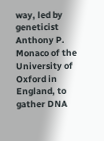way, led by geneticist Anthony P. Monaco of the University of Oxford in England, to gather DNA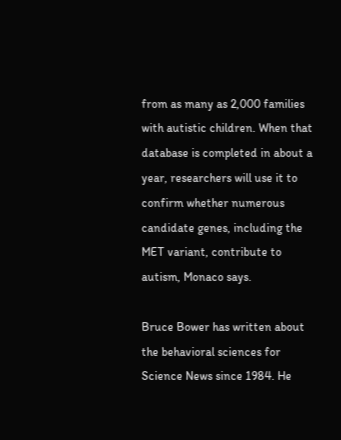from as many as 2,000 families with autistic children. When that database is completed in about a year, researchers will use it to confirm whether numerous candidate genes, including the MET variant, contribute to autism, Monaco says.

Bruce Bower has written about the behavioral sciences for Science News since 1984. He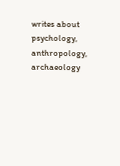writes about psychology, anthropology, archaeology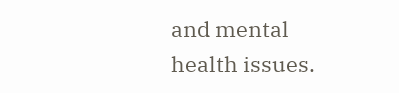and mental health issues.